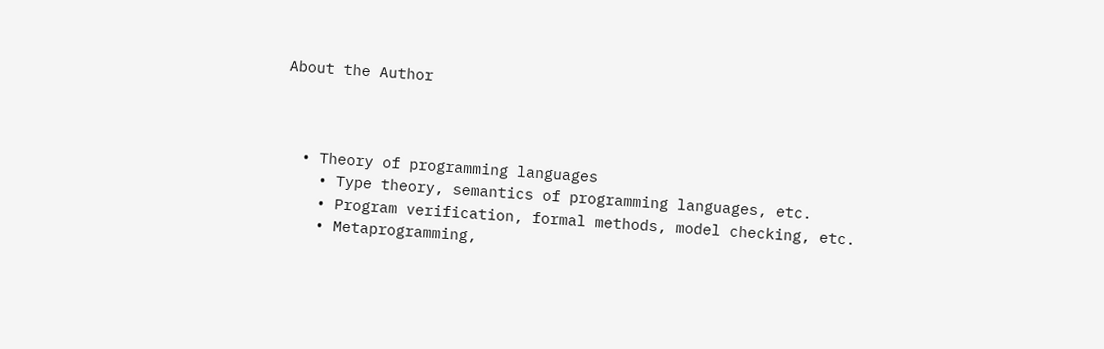About the Author



  • Theory of programming languages
    • Type theory, semantics of programming languages, etc.
    • Program verification, formal methods, model checking, etc.
    • Metaprogramming,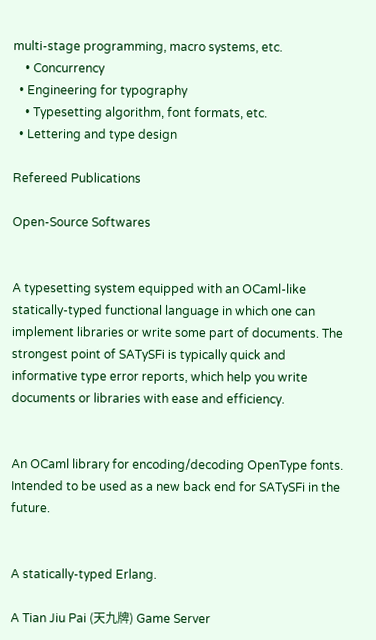multi-stage programming, macro systems, etc.
    • Concurrency
  • Engineering for typography
    • Typesetting algorithm, font formats, etc.
  • Lettering and type design

Refereed Publications

Open-Source Softwares


A typesetting system equipped with an OCaml-like statically-typed functional language in which one can implement libraries or write some part of documents. The strongest point of SATySFi is typically quick and informative type error reports, which help you write documents or libraries with ease and efficiency.


An OCaml library for encoding/decoding OpenType fonts. Intended to be used as a new back end for SATySFi in the future.


A statically-typed Erlang.

A Tian Jiu Pai (天九牌) Game Server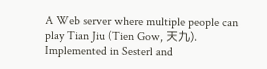A Web server where multiple people can play Tian Jiu (Tien Gow, 天九). Implemented in Sesterl and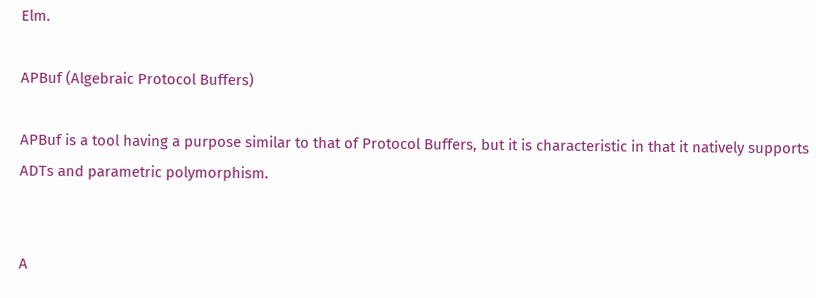Elm.

APBuf (Algebraic Protocol Buffers)

APBuf is a tool having a purpose similar to that of Protocol Buffers, but it is characteristic in that it natively supports ADTs and parametric polymorphism.


A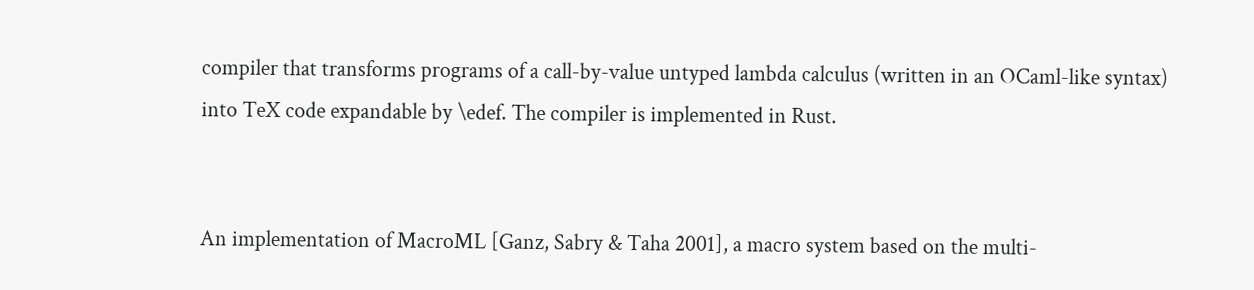compiler that transforms programs of a call-by-value untyped lambda calculus (written in an OCaml-like syntax) into TeX code expandable by \edef. The compiler is implemented in Rust.


An implementation of MacroML [Ganz, Sabry & Taha 2001], a macro system based on the multi-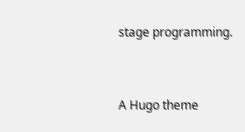stage programming.


A Hugo theme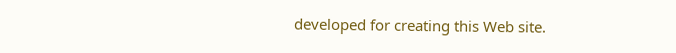developed for creating this Web site.